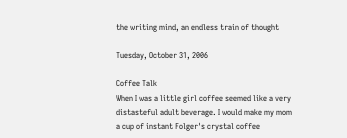the writing mind, an endless train of thought

Tuesday, October 31, 2006

Coffee Talk
When I was a little girl coffee seemed like a very distasteful adult beverage. I would make my mom a cup of instant Folger's crystal coffee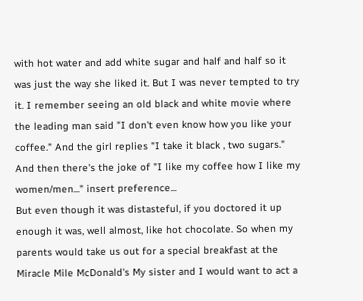with hot water and add white sugar and half and half so it was just the way she liked it. But I was never tempted to try it. I remember seeing an old black and white movie where the leading man said "I don't even know how you like your coffee." And the girl replies "I take it black , two sugars." And then there's the joke of "I like my coffee how I like my women/men..." insert preference...
But even though it was distasteful, if you doctored it up enough it was, well almost, like hot chocolate. So when my parents would take us out for a special breakfast at the Miracle Mile McDonald's My sister and I would want to act a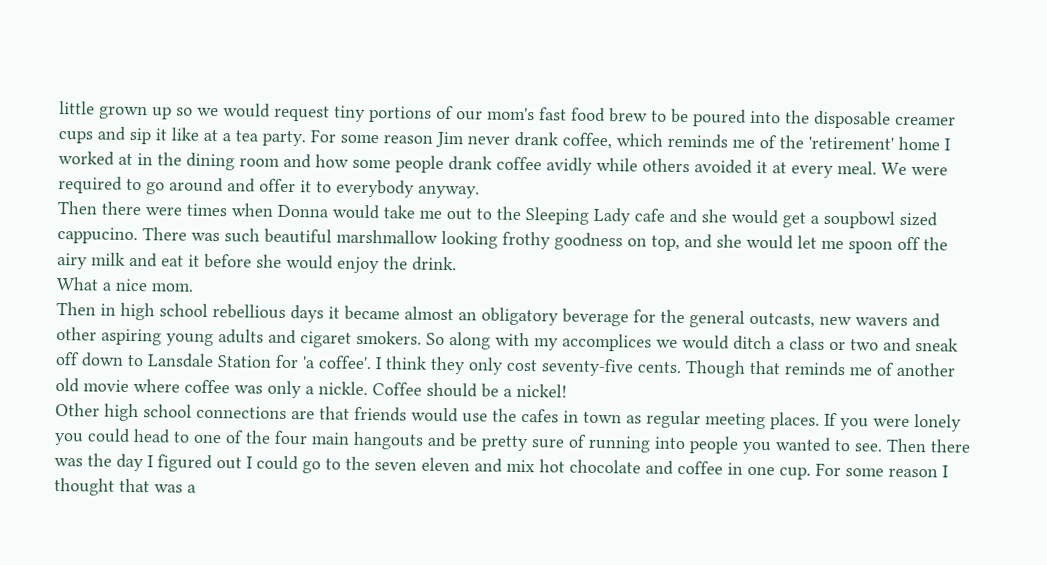little grown up so we would request tiny portions of our mom's fast food brew to be poured into the disposable creamer cups and sip it like at a tea party. For some reason Jim never drank coffee, which reminds me of the 'retirement' home I worked at in the dining room and how some people drank coffee avidly while others avoided it at every meal. We were required to go around and offer it to everybody anyway.
Then there were times when Donna would take me out to the Sleeping Lady cafe and she would get a soupbowl sized cappucino. There was such beautiful marshmallow looking frothy goodness on top, and she would let me spoon off the airy milk and eat it before she would enjoy the drink.
What a nice mom.
Then in high school rebellious days it became almost an obligatory beverage for the general outcasts, new wavers and other aspiring young adults and cigaret smokers. So along with my accomplices we would ditch a class or two and sneak off down to Lansdale Station for 'a coffee'. I think they only cost seventy-five cents. Though that reminds me of another old movie where coffee was only a nickle. Coffee should be a nickel!
Other high school connections are that friends would use the cafes in town as regular meeting places. If you were lonely you could head to one of the four main hangouts and be pretty sure of running into people you wanted to see. Then there was the day I figured out I could go to the seven eleven and mix hot chocolate and coffee in one cup. For some reason I thought that was a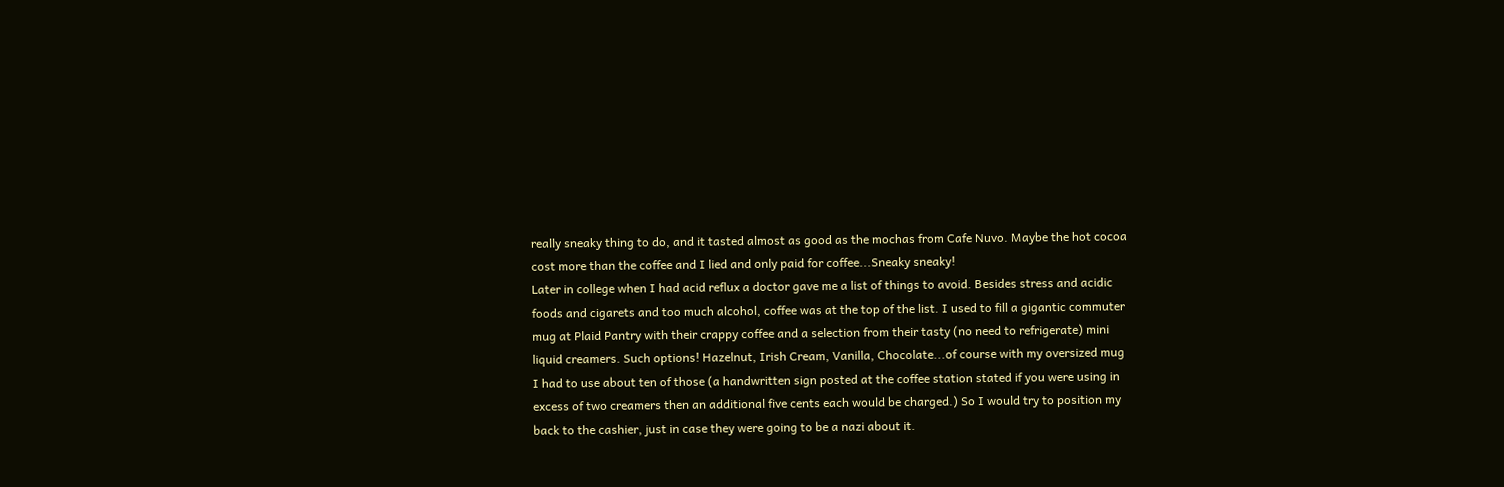really sneaky thing to do, and it tasted almost as good as the mochas from Cafe Nuvo. Maybe the hot cocoa cost more than the coffee and I lied and only paid for coffee...Sneaky sneaky!
Later in college when I had acid reflux a doctor gave me a list of things to avoid. Besides stress and acidic foods and cigarets and too much alcohol, coffee was at the top of the list. I used to fill a gigantic commuter mug at Plaid Pantry with their crappy coffee and a selection from their tasty (no need to refrigerate) mini liquid creamers. Such options! Hazelnut, Irish Cream, Vanilla, Chocolate...of course with my oversized mug I had to use about ten of those (a handwritten sign posted at the coffee station stated if you were using in excess of two creamers then an additional five cents each would be charged.) So I would try to position my back to the cashier, just in case they were going to be a nazi about it.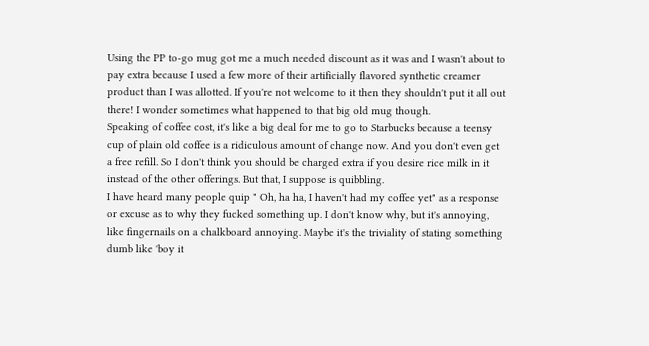Using the PP to-go mug got me a much needed discount as it was and I wasn't about to pay extra because I used a few more of their artificially flavored synthetic creamer product than I was allotted. If you're not welcome to it then they shouldn't put it all out there! I wonder sometimes what happened to that big old mug though.
Speaking of coffee cost, it's like a big deal for me to go to Starbucks because a teensy cup of plain old coffee is a ridiculous amount of change now. And you don't even get a free refill. So I don't think you should be charged extra if you desire rice milk in it instead of the other offerings. But that, I suppose is quibbling.
I have heard many people quip " Oh, ha ha, I haven't had my coffee yet" as a response or excuse as to why they fucked something up. I don't know why, but it's annoying, like fingernails on a chalkboard annoying. Maybe it's the triviality of stating something dumb like 'boy it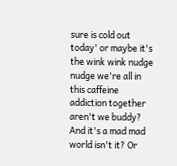sure is cold out today' or maybe it's the wink wink nudge nudge we're all in this caffeine addiction together aren't we buddy? And it's a mad mad world isn't it? Or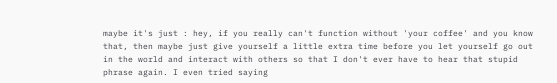maybe it's just : hey, if you really can't function without 'your coffee' and you know that, then maybe just give yourself a little extra time before you let yourself go out in the world and interact with others so that I don't ever have to hear that stupid phrase again. I even tried saying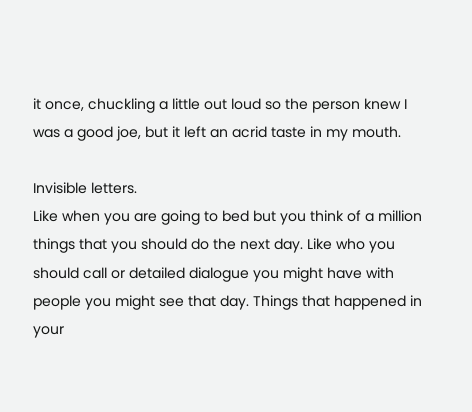it once, chuckling a little out loud so the person knew I was a good joe, but it left an acrid taste in my mouth.

Invisible letters.
Like when you are going to bed but you think of a million things that you should do the next day. Like who you should call or detailed dialogue you might have with people you might see that day. Things that happened in your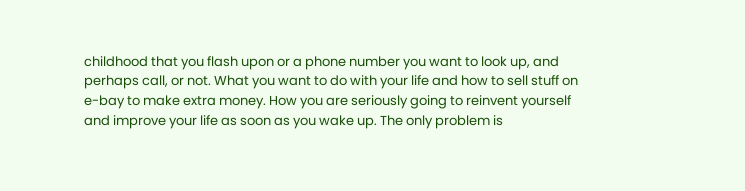childhood that you flash upon or a phone number you want to look up, and perhaps call, or not. What you want to do with your life and how to sell stuff on e-bay to make extra money. How you are seriously going to reinvent yourself and improve your life as soon as you wake up. The only problem is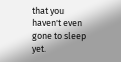that you haven't even gone to sleep yet.